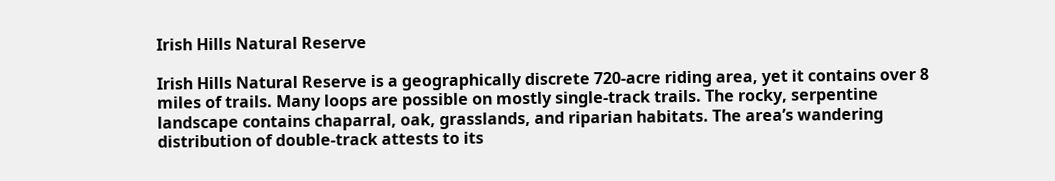Irish Hills Natural Reserve

Irish Hills Natural Reserve is a geographically discrete 720-acre riding area, yet it contains over 8 miles of trails. Many loops are possible on mostly single-track trails. The rocky, serpentine landscape contains chaparral, oak, grasslands, and riparian habitats. The area’s wandering distribution of double-track attests to its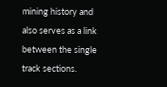mining history and also serves as a link between the single track sections.